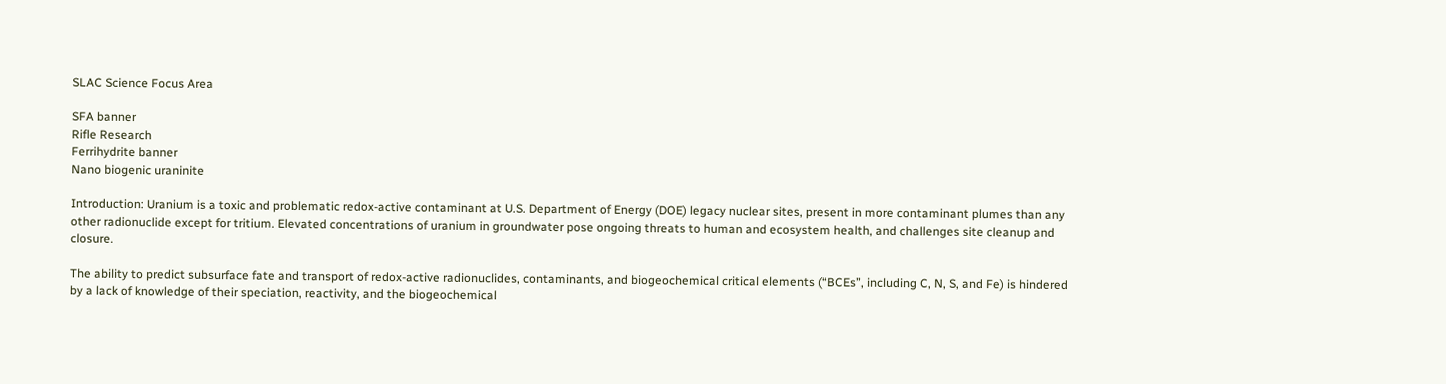SLAC Science Focus Area

SFA banner
Rifle Research
Ferrihydrite banner
Nano biogenic uraninite

Introduction: Uranium is a toxic and problematic redox-active contaminant at U.S. Department of Energy (DOE) legacy nuclear sites, present in more contaminant plumes than any other radionuclide except for tritium. Elevated concentrations of uranium in groundwater pose ongoing threats to human and ecosystem health, and challenges site cleanup and closure.

The ability to predict subsurface fate and transport of redox-active radionuclides, contaminants, and biogeochemical critical elements (“BCEs”, including C, N, S, and Fe) is hindered by a lack of knowledge of their speciation, reactivity, and the biogeochemical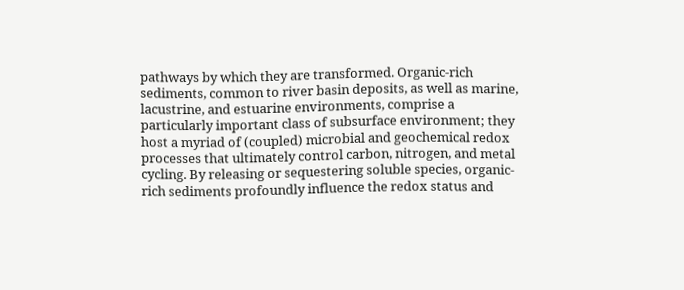pathways by which they are transformed. Organic-rich sediments, common to river basin deposits, as well as marine, lacustrine, and estuarine environments, comprise a particularly important class of subsurface environment; they host a myriad of (coupled) microbial and geochemical redox processes that ultimately control carbon, nitrogen, and metal cycling. By releasing or sequestering soluble species, organic-rich sediments profoundly influence the redox status and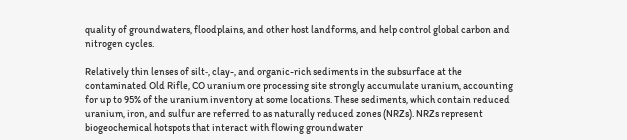quality of groundwaters, floodplains, and other host landforms, and help control global carbon and nitrogen cycles.

Relatively thin lenses of silt‑, clay-, and organic-rich sediments in the subsurface at the contaminated Old Rifle, CO uranium ore processing site strongly accumulate uranium, accounting for up to 95% of the uranium inventory at some locations. These sediments, which contain reduced uranium, iron, and sulfur are referred to as naturally reduced zones (NRZs). NRZs represent biogeochemical hotspots that interact with flowing groundwater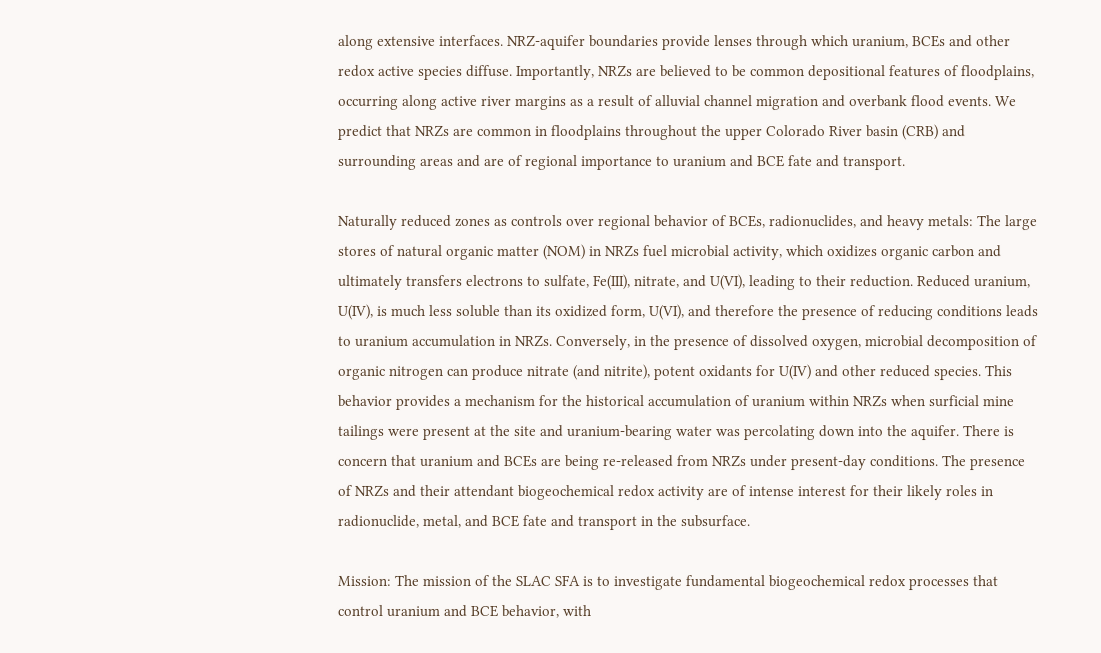along extensive interfaces. NRZ-aquifer boundaries provide lenses through which uranium, BCEs and other redox active species diffuse. Importantly, NRZs are believed to be common depositional features of floodplains, occurring along active river margins as a result of alluvial channel migration and overbank flood events. We predict that NRZs are common in floodplains throughout the upper Colorado River basin (CRB) and surrounding areas and are of regional importance to uranium and BCE fate and transport.

Naturally reduced zones as controls over regional behavior of BCEs, radionuclides, and heavy metals: The large stores of natural organic matter (NOM) in NRZs fuel microbial activity, which oxidizes organic carbon and ultimately transfers electrons to sulfate, Fe(III), nitrate, and U(VI), leading to their reduction. Reduced uranium, U(IV), is much less soluble than its oxidized form, U(VI), and therefore the presence of reducing conditions leads to uranium accumulation in NRZs. Conversely, in the presence of dissolved oxygen, microbial decomposition of organic nitrogen can produce nitrate (and nitrite), potent oxidants for U(IV) and other reduced species. This behavior provides a mechanism for the historical accumulation of uranium within NRZs when surficial mine tailings were present at the site and uranium-bearing water was percolating down into the aquifer. There is concern that uranium and BCEs are being re-released from NRZs under present-day conditions. The presence of NRZs and their attendant biogeochemical redox activity are of intense interest for their likely roles in radionuclide, metal, and BCE fate and transport in the subsurface.

Mission: The mission of the SLAC SFA is to investigate fundamental biogeochemical redox processes that control uranium and BCE behavior, with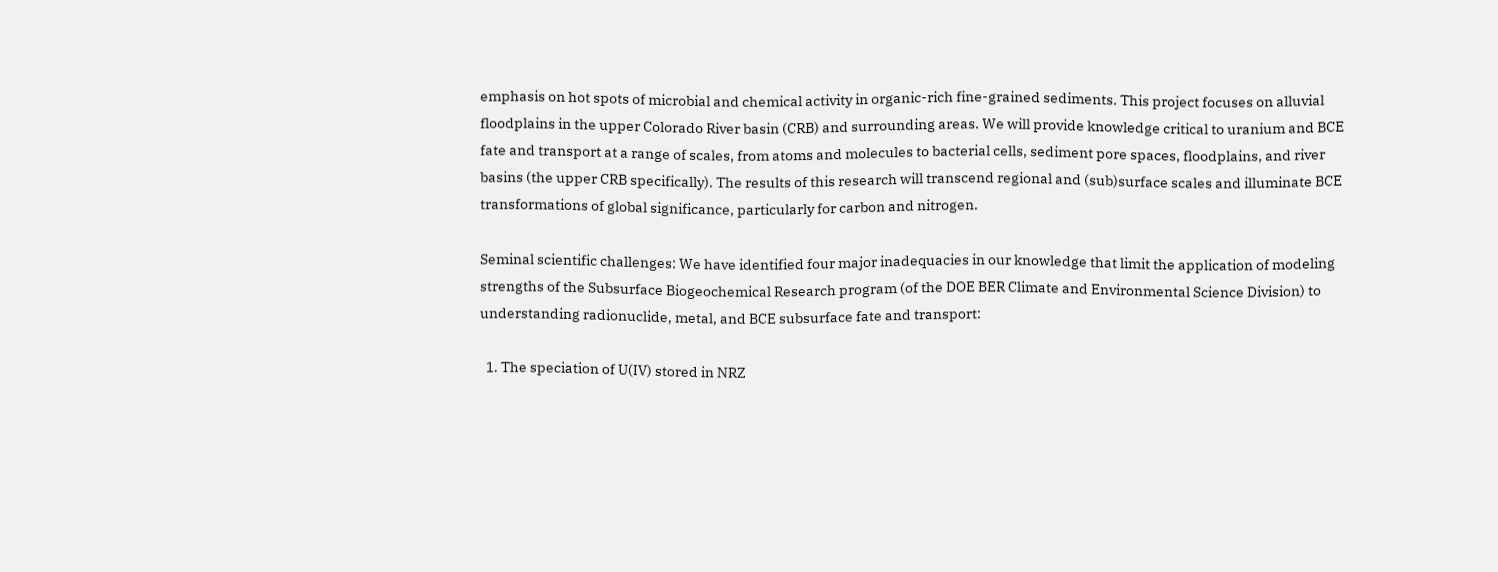emphasis on hot spots of microbial and chemical activity in organic-rich fine-grained sediments. This project focuses on alluvial floodplains in the upper Colorado River basin (CRB) and surrounding areas. We will provide knowledge critical to uranium and BCE fate and transport at a range of scales, from atoms and molecules to bacterial cells, sediment pore spaces, floodplains, and river basins (the upper CRB specifically). The results of this research will transcend regional and (sub)surface scales and illuminate BCE transformations of global significance, particularly for carbon and nitrogen.

Seminal scientific challenges: We have identified four major inadequacies in our knowledge that limit the application of modeling strengths of the Subsurface Biogeochemical Research program (of the DOE BER Climate and Environmental Science Division) to understanding radionuclide, metal, and BCE subsurface fate and transport:

  1. The speciation of U(IV) stored in NRZ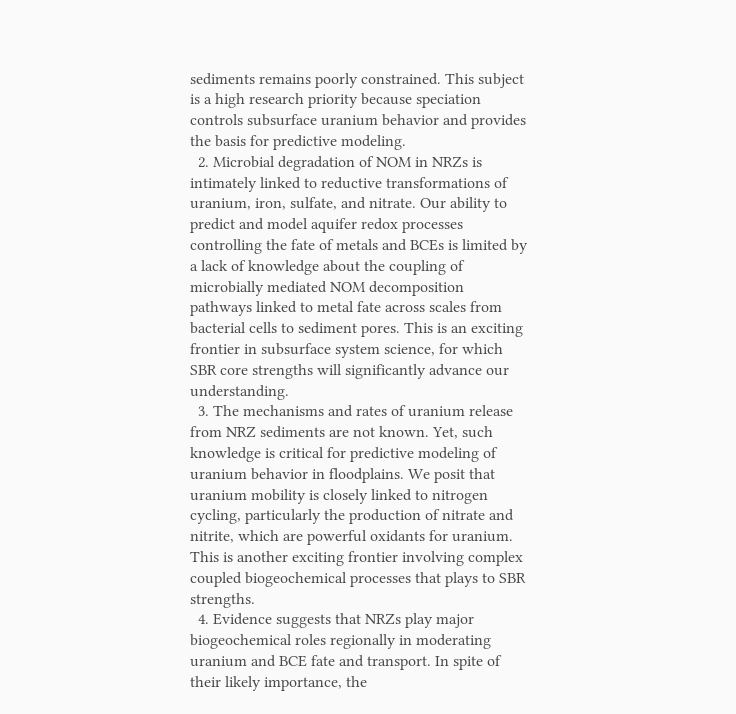sediments remains poorly constrained. This subject is a high research priority because speciation controls subsurface uranium behavior and provides the basis for predictive modeling.
  2. Microbial degradation of NOM in NRZs is intimately linked to reductive transformations of uranium, iron, sulfate, and nitrate. Our ability to predict and model aquifer redox processes controlling the fate of metals and BCEs is limited by a lack of knowledge about the coupling of microbially mediated NOM decomposition pathways linked to metal fate across scales from bacterial cells to sediment pores. This is an exciting frontier in subsurface system science, for which SBR core strengths will significantly advance our understanding.
  3. The mechanisms and rates of uranium release from NRZ sediments are not known. Yet, such knowledge is critical for predictive modeling of uranium behavior in floodplains. We posit that uranium mobility is closely linked to nitrogen cycling, particularly the production of nitrate and nitrite, which are powerful oxidants for uranium.  This is another exciting frontier involving complex coupled biogeochemical processes that plays to SBR strengths.
  4. Evidence suggests that NRZs play major biogeochemical roles regionally in moderating uranium and BCE fate and transport. In spite of their likely importance, the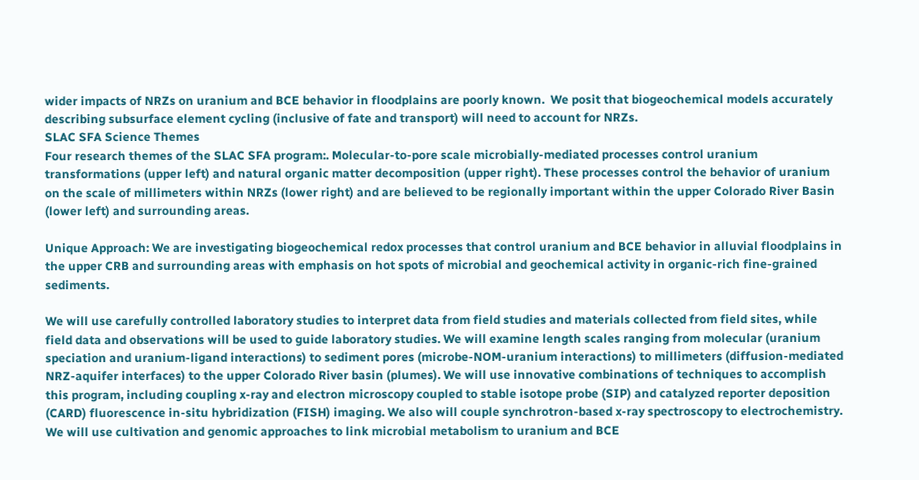wider impacts of NRZs on uranium and BCE behavior in floodplains are poorly known.  We posit that biogeochemical models accurately describing subsurface element cycling (inclusive of fate and transport) will need to account for NRZs.
SLAC SFA Science Themes
Four research themes of the SLAC SFA program:. Molecular-to-pore scale microbially-mediated processes control uranium transformations (upper left) and natural organic matter decomposition (upper right). These processes control the behavior of uranium on the scale of millimeters within NRZs (lower right) and are believed to be regionally important within the upper Colorado River Basin (lower left) and surrounding areas.

Unique Approach: We are investigating biogeochemical redox processes that control uranium and BCE behavior in alluvial floodplains in the upper CRB and surrounding areas with emphasis on hot spots of microbial and geochemical activity in organic-rich fine-grained sediments.

We will use carefully controlled laboratory studies to interpret data from field studies and materials collected from field sites, while field data and observations will be used to guide laboratory studies. We will examine length scales ranging from molecular (uranium speciation and uranium-ligand interactions) to sediment pores (microbe-NOM-uranium interactions) to millimeters (diffusion-mediated NRZ-aquifer interfaces) to the upper Colorado River basin (plumes). We will use innovative combinations of techniques to accomplish this program, including coupling x-ray and electron microscopy coupled to stable isotope probe (SIP) and catalyzed reporter deposition (CARD) fluorescence in-situ hybridization (FISH) imaging. We also will couple synchrotron-based x-ray spectroscopy to electrochemistry. We will use cultivation and genomic approaches to link microbial metabolism to uranium and BCE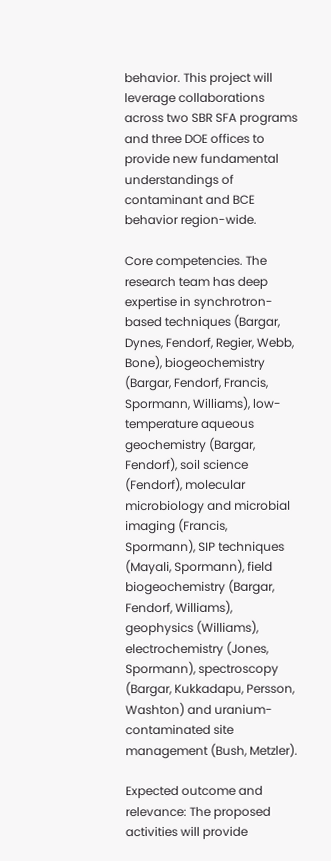behavior. This project will leverage collaborations across two SBR SFA programs and three DOE offices to provide new fundamental understandings of contaminant and BCE behavior region-wide.

Core competencies. The research team has deep expertise in synchrotron-based techniques (Bargar, Dynes, Fendorf, Regier, Webb, Bone), biogeochemistry (Bargar, Fendorf, Francis, Spormann, Williams), low-temperature aqueous geochemistry (Bargar, Fendorf), soil science (Fendorf), molecular microbiology and microbial imaging (Francis, Spormann), SIP techniques (Mayali, Spormann), field biogeochemistry (Bargar, Fendorf, Williams), geophysics (Williams), electrochemistry (Jones, Spormann), spectroscopy (Bargar, Kukkadapu, Persson, Washton) and uranium-contaminated site management (Bush, Metzler).

Expected outcome and relevance: The proposed activities will provide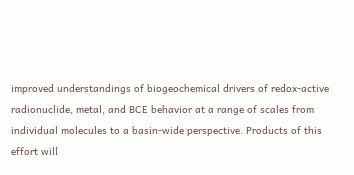improved understandings of biogeochemical drivers of redox-active radionuclide, metal, and BCE behavior at a range of scales from individual molecules to a basin-wide perspective. Products of this effort will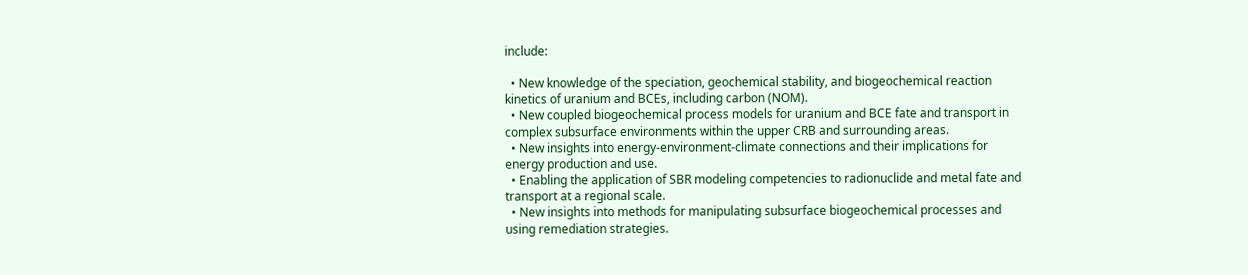include:

  • New knowledge of the speciation, geochemical stability, and biogeochemical reaction kinetics of uranium and BCEs, including carbon (NOM).
  • New coupled biogeochemical process models for uranium and BCE fate and transport in complex subsurface environments within the upper CRB and surrounding areas.
  • New insights into energy-environment-climate connections and their implications for energy production and use.
  • Enabling the application of SBR modeling competencies to radionuclide and metal fate and transport at a regional scale.
  • New insights into methods for manipulating subsurface biogeochemical processes and using remediation strategies.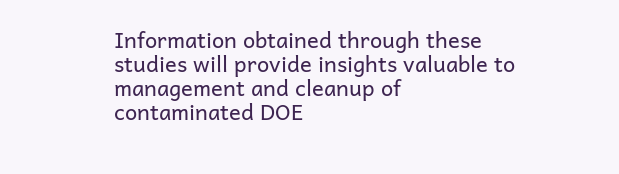Information obtained through these studies will provide insights valuable to management and cleanup of contaminated DOE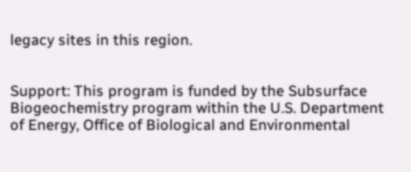legacy sites in this region.


Support: This program is funded by the Subsurface Biogeochemistry program within the U.S. Department of Energy, Office of Biological and Environmental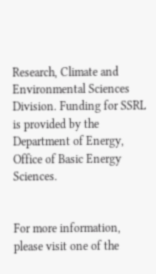Research, Climate and Environmental Sciences Division. Funding for SSRL is provided by the Department of Energy, Office of Basic Energy Sciences.


For more information, please visit one of the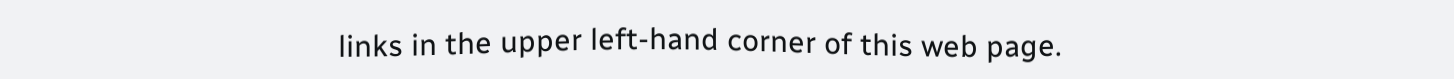links in the upper left-hand corner of this web page.